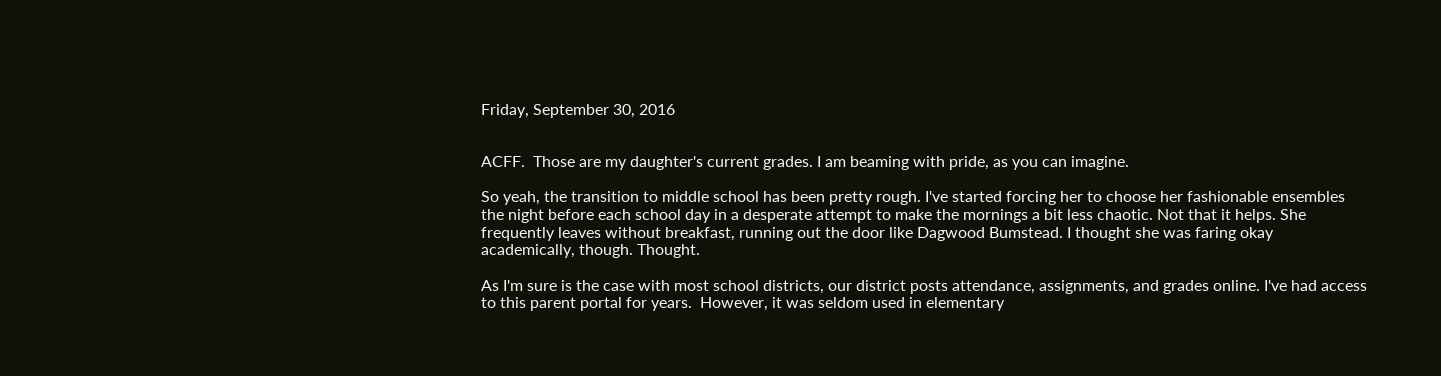Friday, September 30, 2016


ACFF.  Those are my daughter's current grades. I am beaming with pride, as you can imagine.

So yeah, the transition to middle school has been pretty rough. I've started forcing her to choose her fashionable ensembles the night before each school day in a desperate attempt to make the mornings a bit less chaotic. Not that it helps. She frequently leaves without breakfast, running out the door like Dagwood Bumstead. I thought she was faring okay academically, though. Thought.

As I'm sure is the case with most school districts, our district posts attendance, assignments, and grades online. I've had access to this parent portal for years.  However, it was seldom used in elementary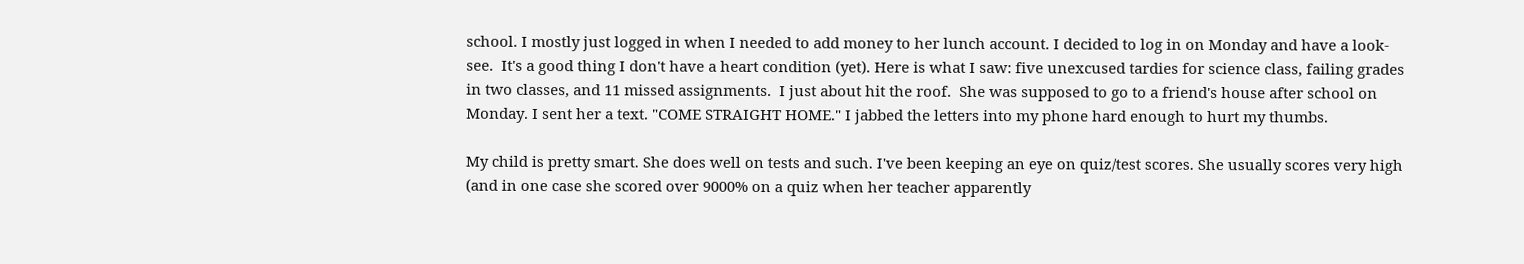school. I mostly just logged in when I needed to add money to her lunch account. I decided to log in on Monday and have a look-see.  It's a good thing I don't have a heart condition (yet). Here is what I saw: five unexcused tardies for science class, failing grades in two classes, and 11 missed assignments.  I just about hit the roof.  She was supposed to go to a friend's house after school on Monday. I sent her a text. "COME STRAIGHT HOME." I jabbed the letters into my phone hard enough to hurt my thumbs.

My child is pretty smart. She does well on tests and such. I've been keeping an eye on quiz/test scores. She usually scores very high (and in one case she scored over 9000% on a quiz when her teacher apparently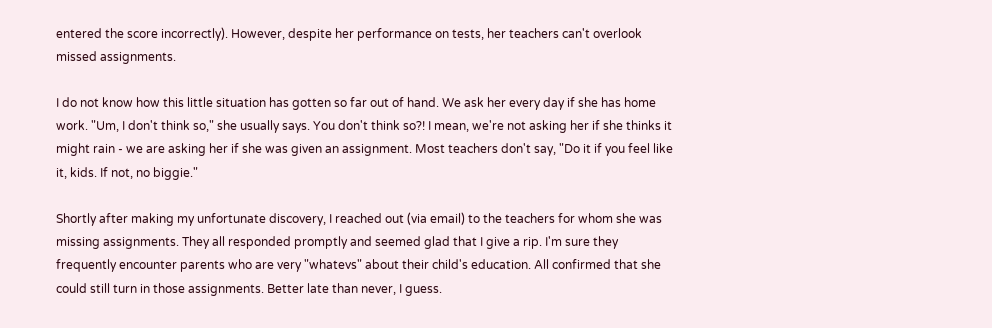entered the score incorrectly). However, despite her performance on tests, her teachers can't overlook missed assignments.

I do not know how this little situation has gotten so far out of hand. We ask her every day if she has home work. "Um, I don't think so," she usually says. You don't think so?! I mean, we're not asking her if she thinks it might rain - we are asking her if she was given an assignment. Most teachers don't say, "Do it if you feel like it, kids. If not, no biggie."

Shortly after making my unfortunate discovery, I reached out (via email) to the teachers for whom she was missing assignments. They all responded promptly and seemed glad that I give a rip. I'm sure they frequently encounter parents who are very "whatevs" about their child's education. All confirmed that she could still turn in those assignments. Better late than never, I guess.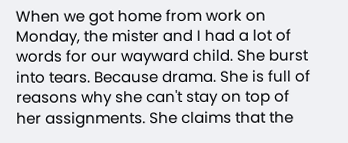When we got home from work on Monday, the mister and I had a lot of words for our wayward child. She burst into tears. Because drama. She is full of reasons why she can't stay on top of her assignments. She claims that the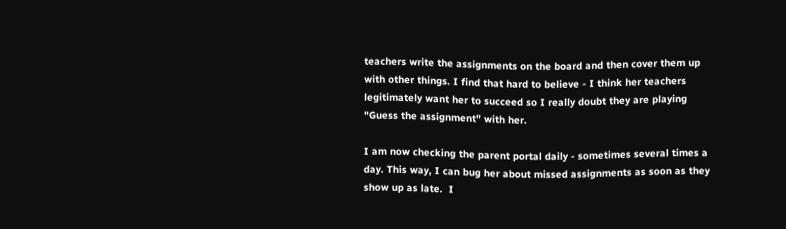teachers write the assignments on the board and then cover them up with other things. I find that hard to believe - I think her teachers legitimately want her to succeed so I really doubt they are playing "Guess the assignment" with her.

I am now checking the parent portal daily - sometimes several times a day. This way, I can bug her about missed assignments as soon as they show up as late.  I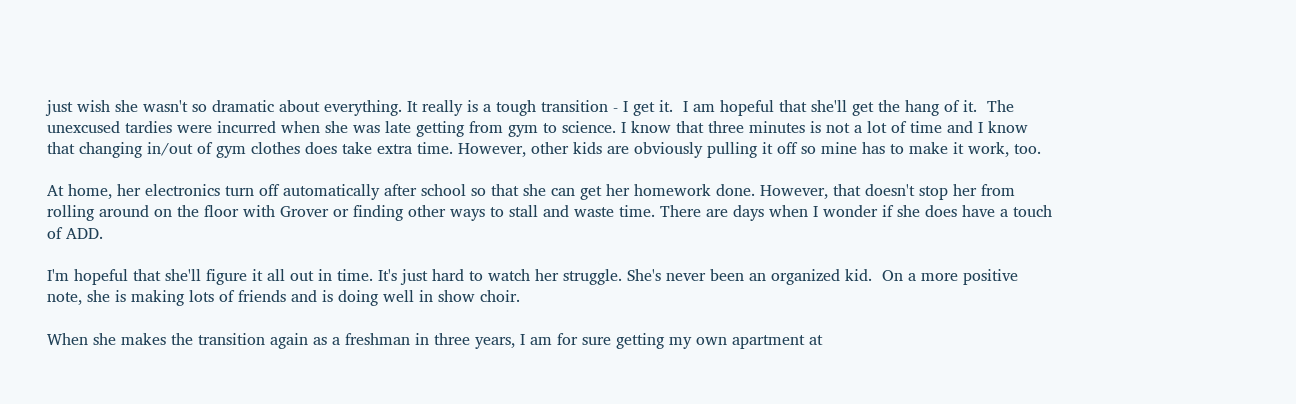just wish she wasn't so dramatic about everything. It really is a tough transition - I get it.  I am hopeful that she'll get the hang of it.  The unexcused tardies were incurred when she was late getting from gym to science. I know that three minutes is not a lot of time and I know that changing in/out of gym clothes does take extra time. However, other kids are obviously pulling it off so mine has to make it work, too.

At home, her electronics turn off automatically after school so that she can get her homework done. However, that doesn't stop her from rolling around on the floor with Grover or finding other ways to stall and waste time. There are days when I wonder if she does have a touch of ADD.

I'm hopeful that she'll figure it all out in time. It's just hard to watch her struggle. She's never been an organized kid.  On a more positive note, she is making lots of friends and is doing well in show choir.

When she makes the transition again as a freshman in three years, I am for sure getting my own apartment at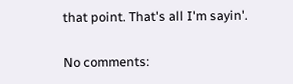that point. That's all I'm sayin'.

No comments: